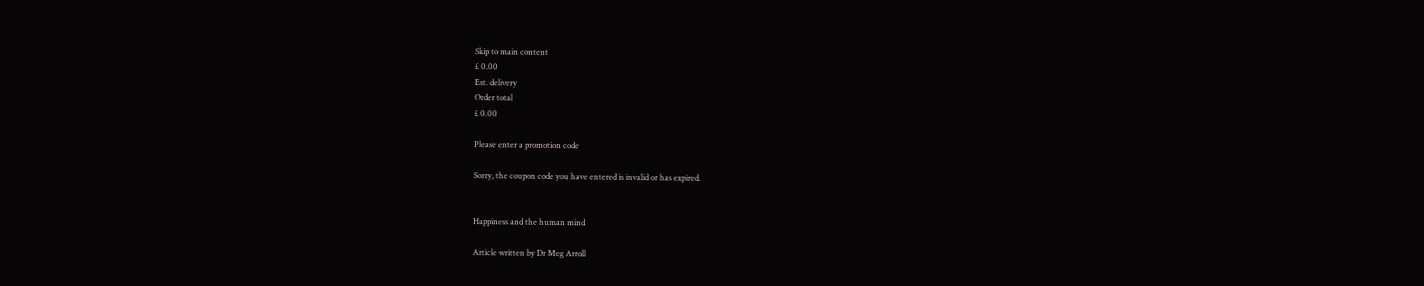Skip to main content
£ 0.00
Est. delivery
Order total
£ 0.00

Please enter a promotion code

Sorry, the coupon code you have entered is invalid or has expired.


Happiness and the human mind

Article written by Dr Meg Arroll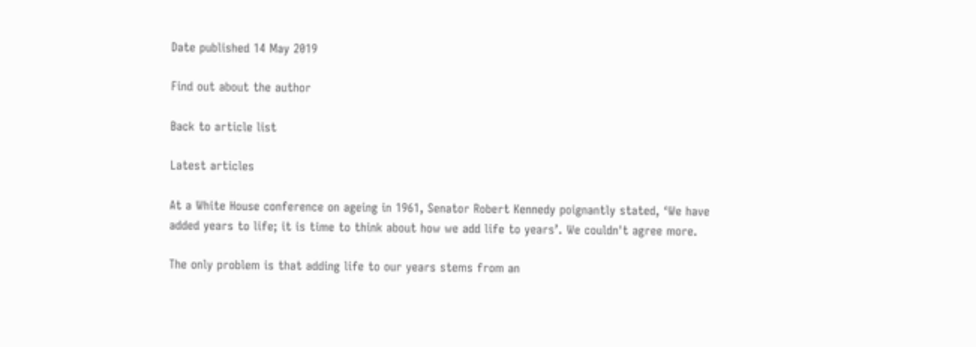Date published 14 May 2019

Find out about the author

Back to article list

Latest articles

At a White House conference on ageing in 1961, Senator Robert Kennedy poignantly stated, ‘We have added years to life; it is time to think about how we add life to years’. We couldn't agree more.

The only problem is that adding life to our years stems from an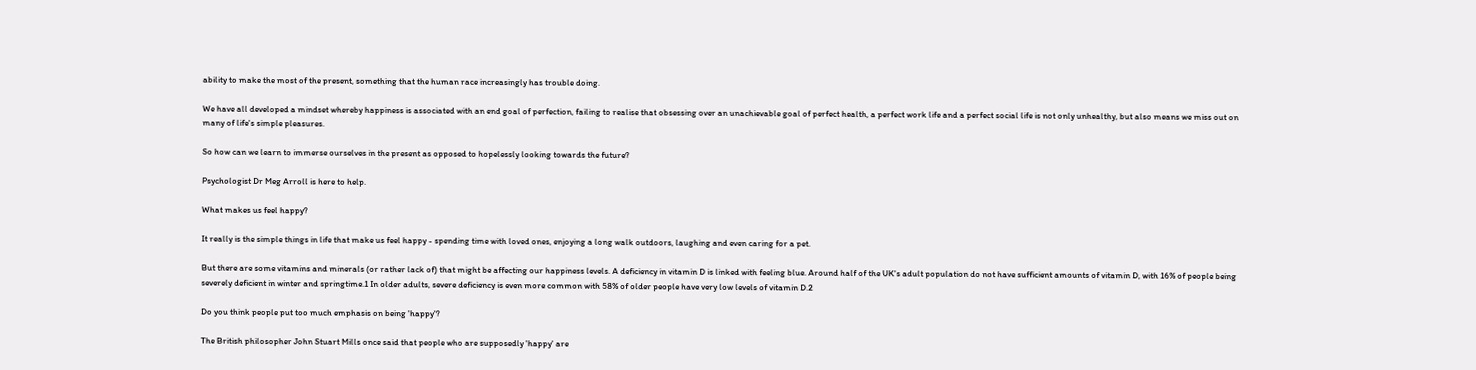ability to make the most of the present, something that the human race increasingly has trouble doing.

We have all developed a mindset whereby happiness is associated with an end goal of perfection, failing to realise that obsessing over an unachievable goal of perfect health, a perfect work life and a perfect social life is not only unhealthy, but also means we miss out on many of life's simple pleasures.

So how can we learn to immerse ourselves in the present as opposed to hopelessly looking towards the future?

Psychologist Dr Meg Arroll is here to help.

What makes us feel happy?

It really is the simple things in life that make us feel happy - spending time with loved ones, enjoying a long walk outdoors, laughing and even caring for a pet.

But there are some vitamins and minerals (or rather lack of) that might be affecting our happiness levels. A deficiency in vitamin D is linked with feeling blue. Around half of the UK's adult population do not have sufficient amounts of vitamin D, with 16% of people being severely deficient in winter and springtime.1 In older adults, severe deficiency is even more common with 58% of older people have very low levels of vitamin D.2

Do you think people put too much emphasis on being 'happy'?

The British philosopher John Stuart Mills once said that people who are supposedly 'happy' are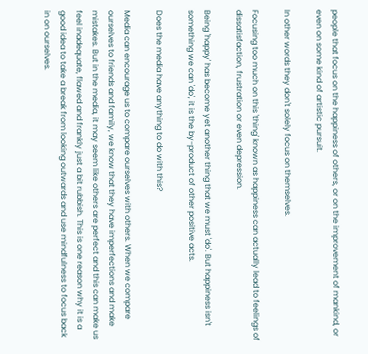people that focus on the happiness of others, or on the improvement of mankind, or even on some kind of artistic pursuit.

In other words they don't solely focus on themselves.

Focusing too much on this 'thing' known as happiness can actually lead to feelings of dissatisfaction, frustration or even depression.

Being 'happy' has become yet another thing that we must 'do'. But happiness isn't something we can 'do', it is the by-product of other positive acts.

Does the media have anything to do with this?

Media can encourage us to compare ourselves with others. When we compare ourselves to friends and family, we know that they have imperfections and make mistakes. But in the media, it may seem like others are perfect and this can make us feel inadequate, flawed and frankly just a bit rubbish. This is one reason why it is a good idea to take a break from looking outwards and use mindfulness to focus back in on ourselves.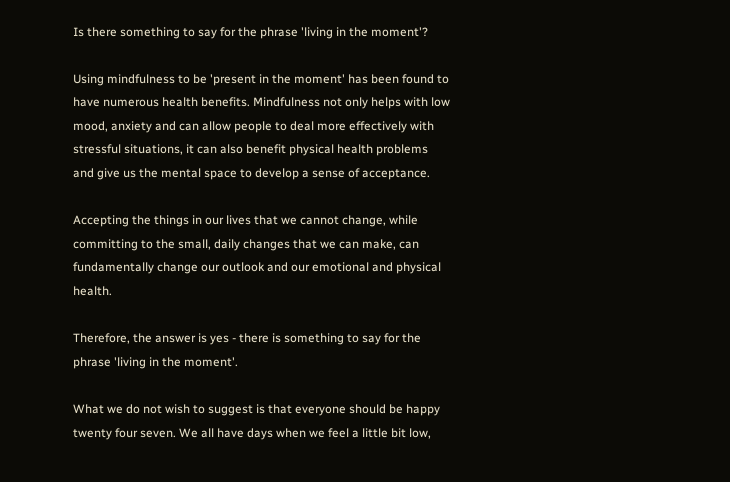Is there something to say for the phrase 'living in the moment'?

Using mindfulness to be 'present in the moment' has been found to have numerous health benefits. Mindfulness not only helps with low mood, anxiety and can allow people to deal more effectively with stressful situations, it can also benefit physical health problems and give us the mental space to develop a sense of acceptance.

Accepting the things in our lives that we cannot change, while committing to the small, daily changes that we can make, can fundamentally change our outlook and our emotional and physical health.

Therefore, the answer is yes - there is something to say for the phrase 'living in the moment'.

What we do not wish to suggest is that everyone should be happy twenty four seven. We all have days when we feel a little bit low,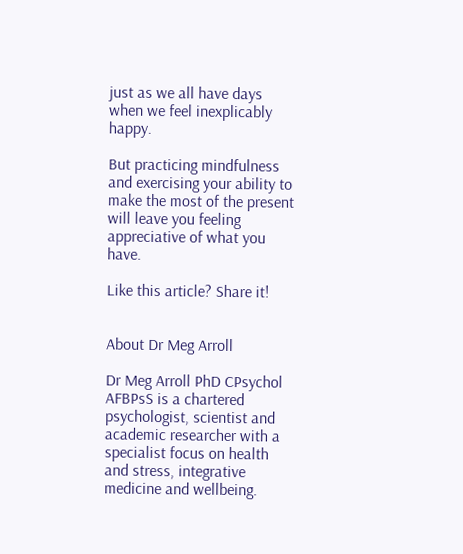just as we all have days when we feel inexplicably happy.

But practicing mindfulness and exercising your ability to make the most of the present will leave you feeling appreciative of what you have.

Like this article? Share it!


About Dr Meg Arroll

Dr Meg Arroll PhD CPsychol AFBPsS is a chartered psychologist, scientist and academic researcher with a specialist focus on health and stress, integrative medicine and wellbeing.